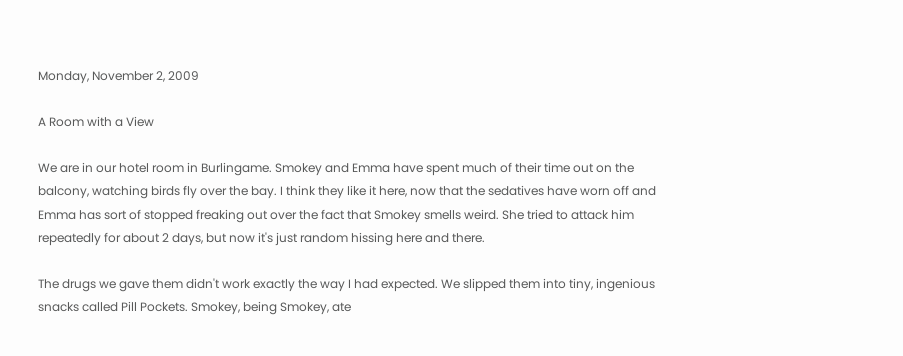Monday, November 2, 2009

A Room with a View

We are in our hotel room in Burlingame. Smokey and Emma have spent much of their time out on the balcony, watching birds fly over the bay. I think they like it here, now that the sedatives have worn off and Emma has sort of stopped freaking out over the fact that Smokey smells weird. She tried to attack him repeatedly for about 2 days, but now it's just random hissing here and there.

The drugs we gave them didn't work exactly the way I had expected. We slipped them into tiny, ingenious snacks called Pill Pockets. Smokey, being Smokey, ate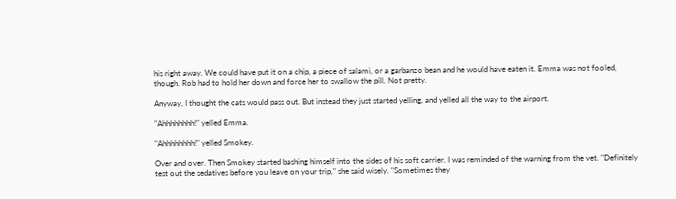his right away. We could have put it on a chip, a piece of salami, or a garbanzo bean and he would have eaten it. Emma was not fooled, though. Rob had to hold her down and force her to swallow the pill. Not pretty.

Anyway, I thought the cats would pass out. But instead they just started yelling, and yelled all the way to the airport.

"Ahhhhhhhh!" yelled Emma.

"Ahhhhhhhh!" yelled Smokey.

Over and over. Then Smokey started bashing himself into the sides of his soft carrier. I was reminded of the warning from the vet. "Definitely test out the sedatives before you leave on your trip," she said wisely. "Sometimes they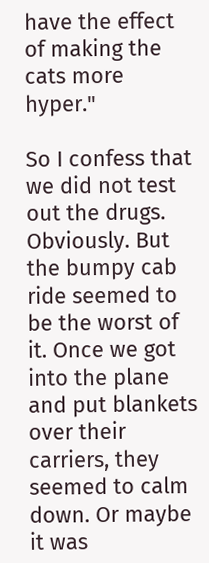have the effect of making the cats more hyper."

So I confess that we did not test out the drugs. Obviously. But the bumpy cab ride seemed to be the worst of it. Once we got into the plane and put blankets over their carriers, they seemed to calm down. Or maybe it was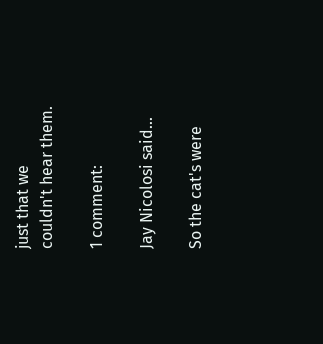just that we couldn't hear them.

1 comment:

Jay Nicolosi said...

So the cat's were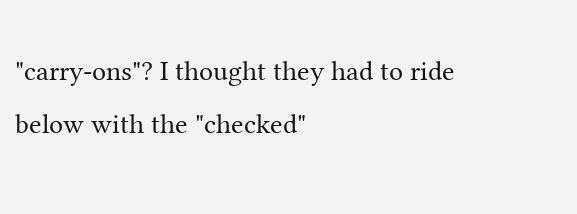"carry-ons"? I thought they had to ride below with the "checked"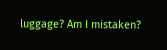luggage? Am I mistaken?